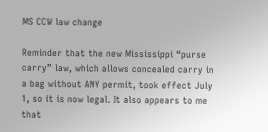MS CCW law change

Reminder that the new Mississippi “purse carry” law, which allows concealed carry in a bag without ANY permit, took effect July 1, so it is now legal. It also appears to me that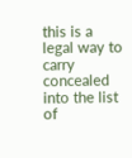this is a legal way to carry concealed into the list of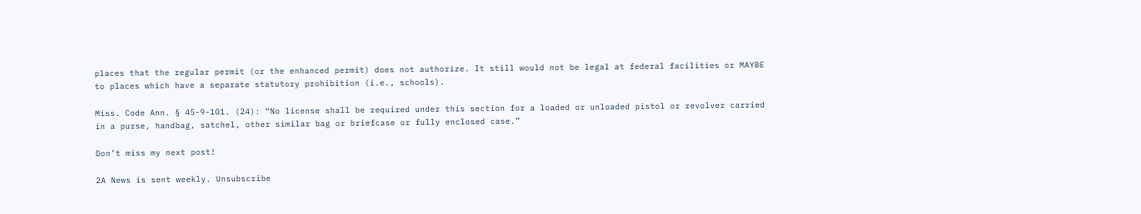places that the regular permit (or the enhanced permit) does not authorize. It still would not be legal at federal facilities or MAYBE to places which have a separate statutory prohibition (i.e., schools).

Miss. Code Ann. § 45-9-101. (24): “No license shall be required under this section for a loaded or unloaded pistol or revolver carried in a purse, handbag, satchel, other similar bag or briefcase or fully enclosed case.”

Don’t miss my next post!

2A News is sent weekly. Unsubscribe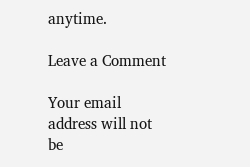anytime.

Leave a Comment

Your email address will not be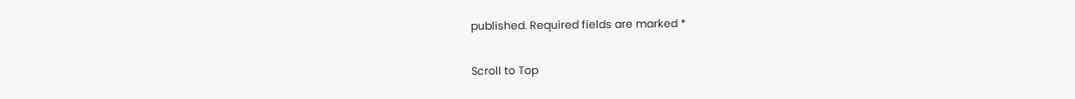published. Required fields are marked *

Scroll to Top